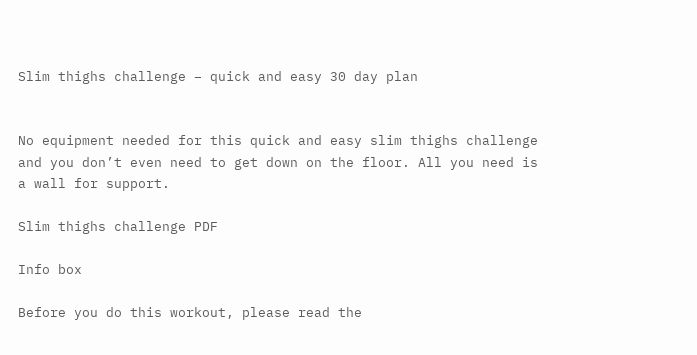Slim thighs challenge – quick and easy 30 day plan


No equipment needed for this quick and easy slim thighs challenge and you don’t even need to get down on the floor. All you need is a wall for support.

Slim thighs challenge PDF

Info box

Before you do this workout, please read the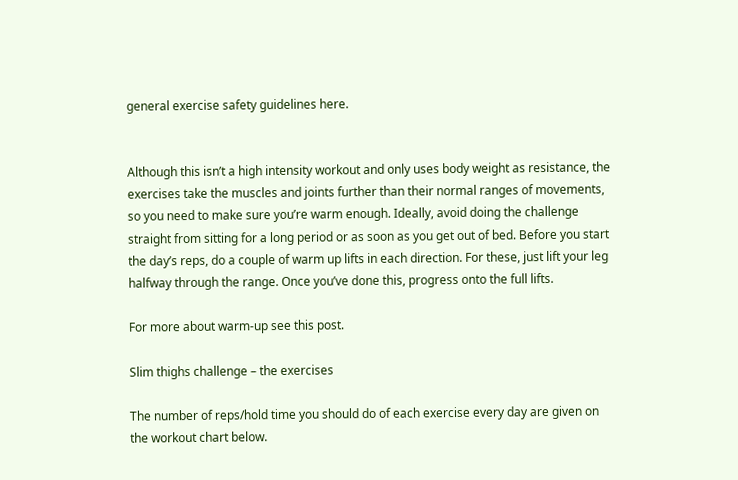general exercise safety guidelines here.


Although this isn’t a high intensity workout and only uses body weight as resistance, the exercises take the muscles and joints further than their normal ranges of movements, so you need to make sure you’re warm enough. Ideally, avoid doing the challenge straight from sitting for a long period or as soon as you get out of bed. Before you start the day’s reps, do a couple of warm up lifts in each direction. For these, just lift your leg halfway through the range. Once you’ve done this, progress onto the full lifts.

For more about warm-up see this post.

Slim thighs challenge – the exercises

The number of reps/hold time you should do of each exercise every day are given on the workout chart below.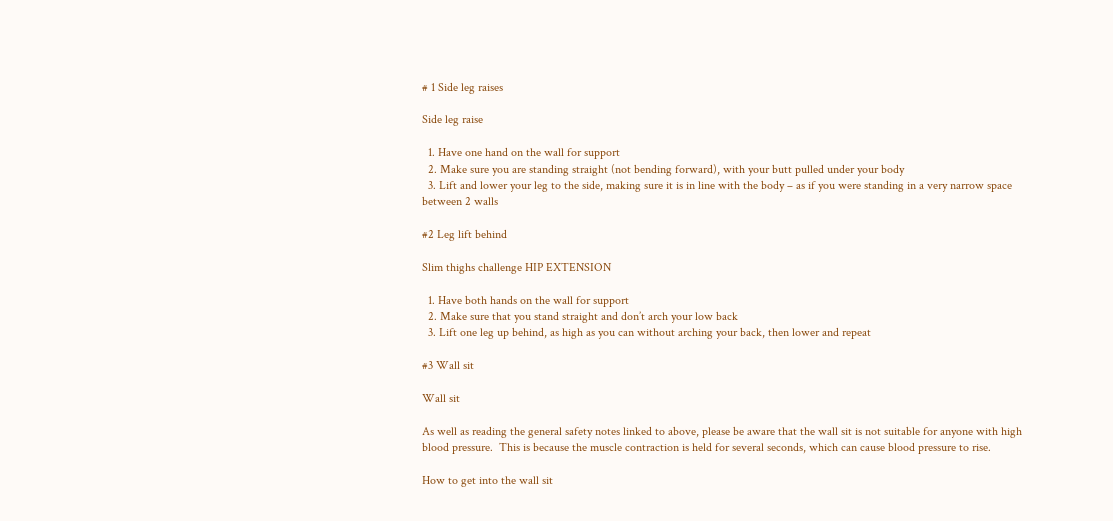# 1 Side leg raises

Side leg raise

  1. Have one hand on the wall for support
  2. Make sure you are standing straight (not bending forward), with your butt pulled under your body
  3. Lift and lower your leg to the side, making sure it is in line with the body – as if you were standing in a very narrow space between 2 walls

#2 Leg lift behind

Slim thighs challenge HIP EXTENSION

  1. Have both hands on the wall for support
  2. Make sure that you stand straight and don’t arch your low back
  3. Lift one leg up behind, as high as you can without arching your back, then lower and repeat

#3 Wall sit

Wall sit

As well as reading the general safety notes linked to above, please be aware that the wall sit is not suitable for anyone with high blood pressure.  This is because the muscle contraction is held for several seconds, which can cause blood pressure to rise.

How to get into the wall sit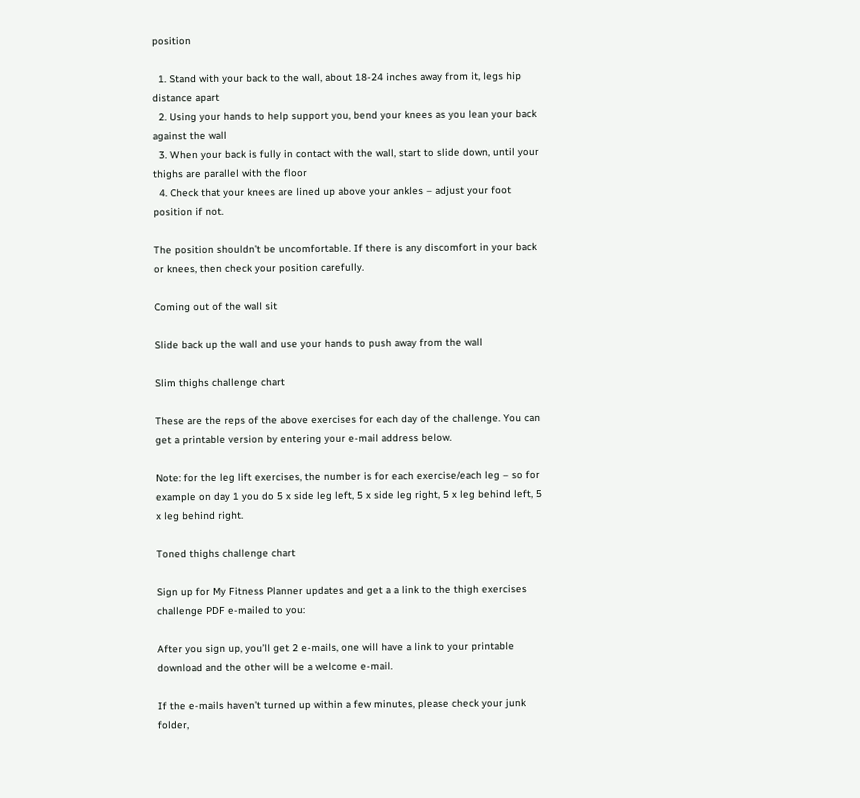position

  1. Stand with your back to the wall, about 18-24 inches away from it, legs hip distance apart
  2. Using your hands to help support you, bend your knees as you lean your back against the wall
  3. When your back is fully in contact with the wall, start to slide down, until your thighs are parallel with the floor
  4. Check that your knees are lined up above your ankles – adjust your foot position if not.

The position shouldn’t be uncomfortable. If there is any discomfort in your back or knees, then check your position carefully.

Coming out of the wall sit

Slide back up the wall and use your hands to push away from the wall

Slim thighs challenge chart

These are the reps of the above exercises for each day of the challenge. You can get a printable version by entering your e-mail address below.

Note: for the leg lift exercises, the number is for each exercise/each leg – so for example on day 1 you do 5 x side leg left, 5 x side leg right, 5 x leg behind left, 5 x leg behind right.

Toned thighs challenge chart

Sign up for My Fitness Planner updates and get a a link to the thigh exercises challenge PDF e-mailed to you:

After you sign up, you’ll get 2 e-mails, one will have a link to your printable download and the other will be a welcome e-mail.

If the e-mails haven’t turned up within a few minutes, please check your junk folder,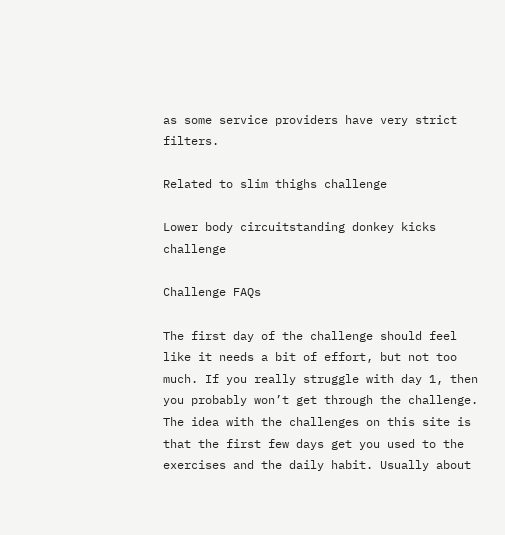as some service providers have very strict filters.

Related to slim thighs challenge

Lower body circuitstanding donkey kicks challenge

Challenge FAQs

The first day of the challenge should feel like it needs a bit of effort, but not too much. If you really struggle with day 1, then you probably won’t get through the challenge. The idea with the challenges on this site is that the first few days get you used to the exercises and the daily habit. Usually about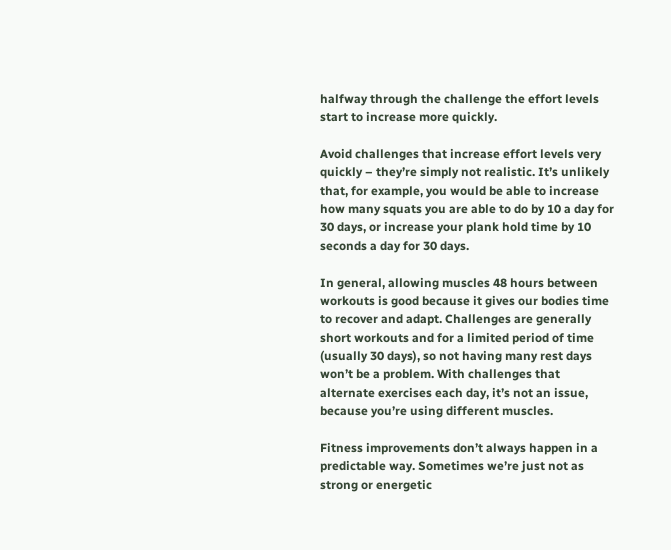halfway through the challenge the effort levels start to increase more quickly.

Avoid challenges that increase effort levels very quickly – they’re simply not realistic. It’s unlikely that, for example, you would be able to increase how many squats you are able to do by 10 a day for 30 days, or increase your plank hold time by 10 seconds a day for 30 days.

In general, allowing muscles 48 hours between workouts is good because it gives our bodies time to recover and adapt. Challenges are generally short workouts and for a limited period of time (usually 30 days), so not having many rest days won’t be a problem. With challenges that alternate exercises each day, it’s not an issue, because you’re using different muscles.

Fitness improvements don’t always happen in a predictable way. Sometimes we’re just not as strong or energetic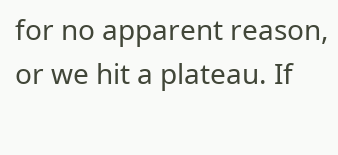for no apparent reason, or we hit a plateau. If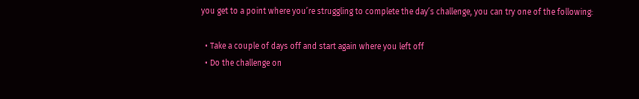you get to a point where you’re struggling to complete the day’s challenge, you can try one of the following:

  • Take a couple of days off and start again where you left off
  • Do the challenge on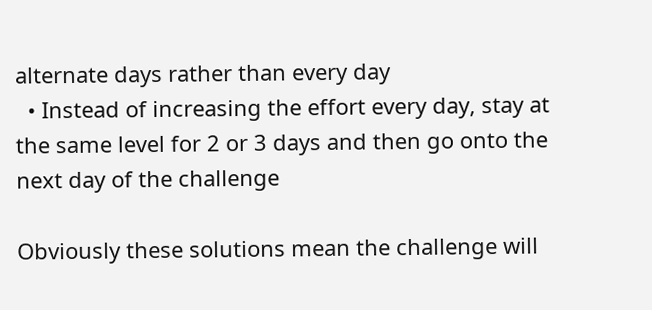alternate days rather than every day
  • Instead of increasing the effort every day, stay at the same level for 2 or 3 days and then go onto the next day of the challenge

Obviously these solutions mean the challenge will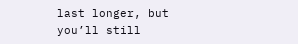last longer, but you’ll still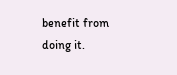benefit from doing it.